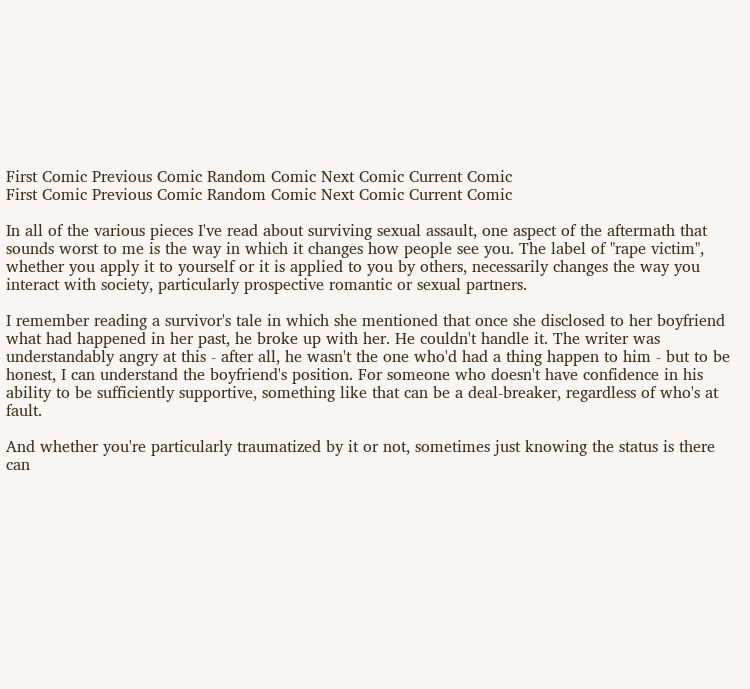First Comic Previous Comic Random Comic Next Comic Current Comic
First Comic Previous Comic Random Comic Next Comic Current Comic

In all of the various pieces I've read about surviving sexual assault, one aspect of the aftermath that sounds worst to me is the way in which it changes how people see you. The label of "rape victim", whether you apply it to yourself or it is applied to you by others, necessarily changes the way you interact with society, particularly prospective romantic or sexual partners.

I remember reading a survivor's tale in which she mentioned that once she disclosed to her boyfriend what had happened in her past, he broke up with her. He couldn't handle it. The writer was understandably angry at this - after all, he wasn't the one who'd had a thing happen to him - but to be honest, I can understand the boyfriend's position. For someone who doesn't have confidence in his ability to be sufficiently supportive, something like that can be a deal-breaker, regardless of who's at fault.

And whether you're particularly traumatized by it or not, sometimes just knowing the status is there can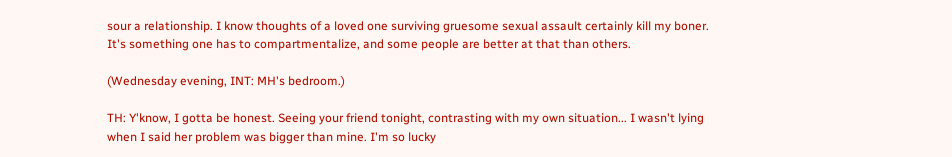sour a relationship. I know thoughts of a loved one surviving gruesome sexual assault certainly kill my boner. It's something one has to compartmentalize, and some people are better at that than others.

(Wednesday evening, INT: MH's bedroom.)

TH: Y'know, I gotta be honest. Seeing your friend tonight, contrasting with my own situation... I wasn't lying when I said her problem was bigger than mine. I'm so lucky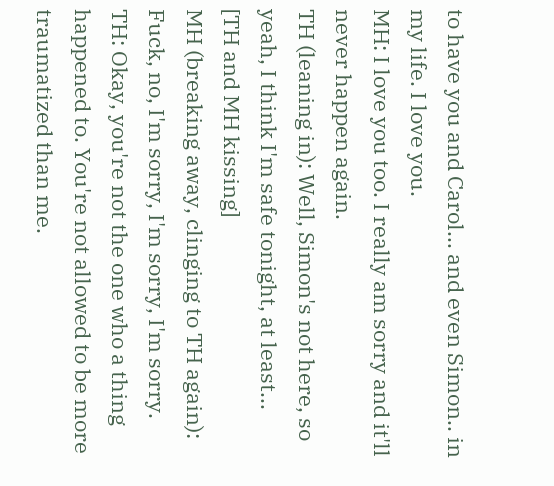to have you and Carol... and even Simon.. in my life. I love you.
MH: I love you too. I really am sorry and it'll never happen again.
TH (leaning in): Well, Simon's not here, so yeah, I think I'm safe tonight, at least...
[TH and MH kissing]
MH (breaking away, clinging to TH again): Fuck, no, I'm sorry, I'm sorry, I'm sorry.
TH: Okay, you're not the one who a thing happened to. You're not allowed to be more traumatized than me.